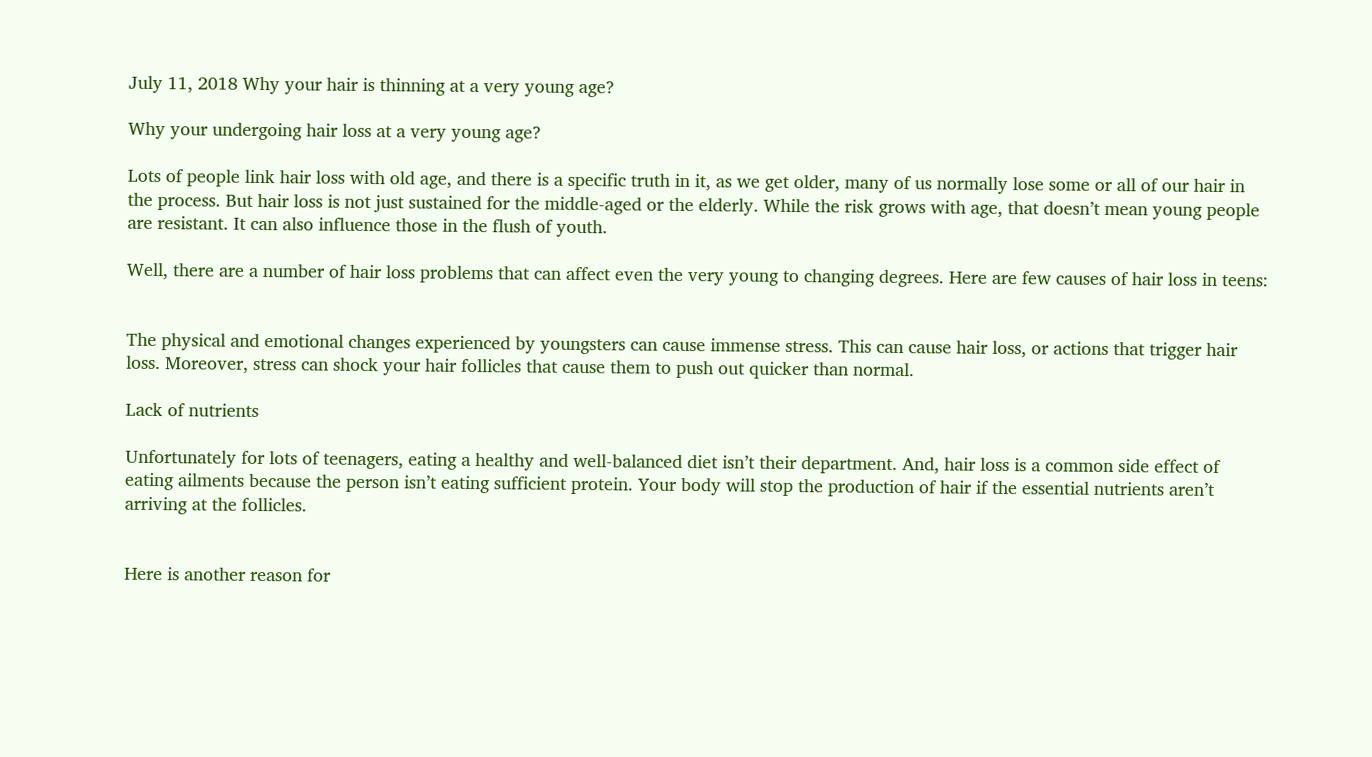July 11, 2018 Why your hair is thinning at a very young age?

Why your undergoing hair loss at a very young age?

Lots of people link hair loss with old age, and there is a specific truth in it, as we get older, many of us normally lose some or all of our hair in the process. But hair loss is not just sustained for the middle-aged or the elderly. While the risk grows with age, that doesn’t mean young people are resistant. It can also influence those in the flush of youth.

Well, there are a number of hair loss problems that can affect even the very young to changing degrees. Here are few causes of hair loss in teens:


The physical and emotional changes experienced by youngsters can cause immense stress. This can cause hair loss, or actions that trigger hair loss. Moreover, stress can shock your hair follicles that cause them to push out quicker than normal.

Lack of nutrients

Unfortunately for lots of teenagers, eating a healthy and well-balanced diet isn’t their department. And, hair loss is a common side effect of eating ailments because the person isn’t eating sufficient protein. Your body will stop the production of hair if the essential nutrients aren’t arriving at the follicles.


Here is another reason for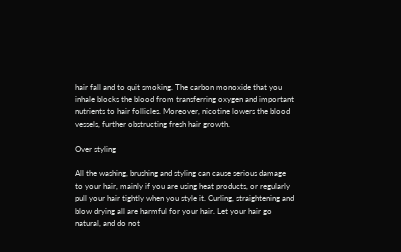hair fall and to quit smoking. The carbon monoxide that you inhale blocks the blood from transferring oxygen and important nutrients to hair follicles. Moreover, nicotine lowers the blood vessels, further obstructing fresh hair growth.

Over styling

All the washing, brushing and styling can cause serious damage to your hair, mainly if you are using heat products, or regularly pull your hair tightly when you style it. Curling, straightening and blow drying all are harmful for your hair. Let your hair go natural, and do not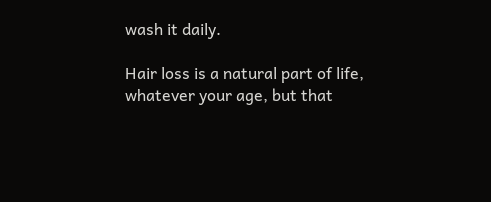wash it daily.

Hair loss is a natural part of life, whatever your age, but that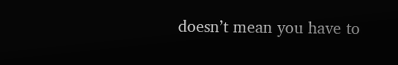doesn’t mean you have to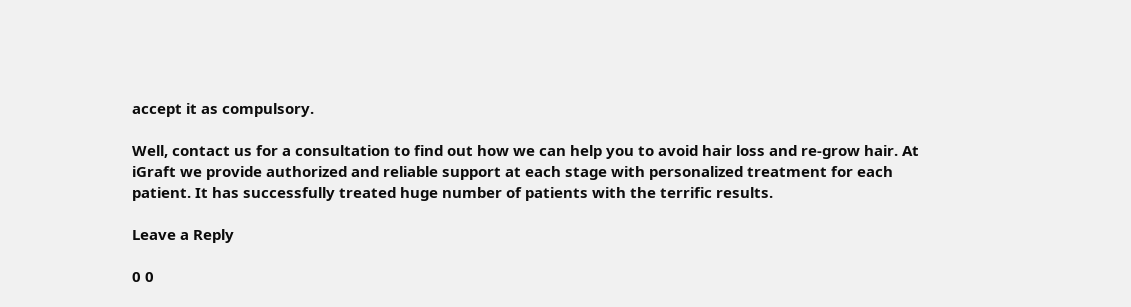accept it as compulsory.

Well, contact us for a consultation to find out how we can help you to avoid hair loss and re-grow hair. At iGraft we provide authorized and reliable support at each stage with personalized treatment for each patient. It has successfully treated huge number of patients with the terrific results.

Leave a Reply

0 0